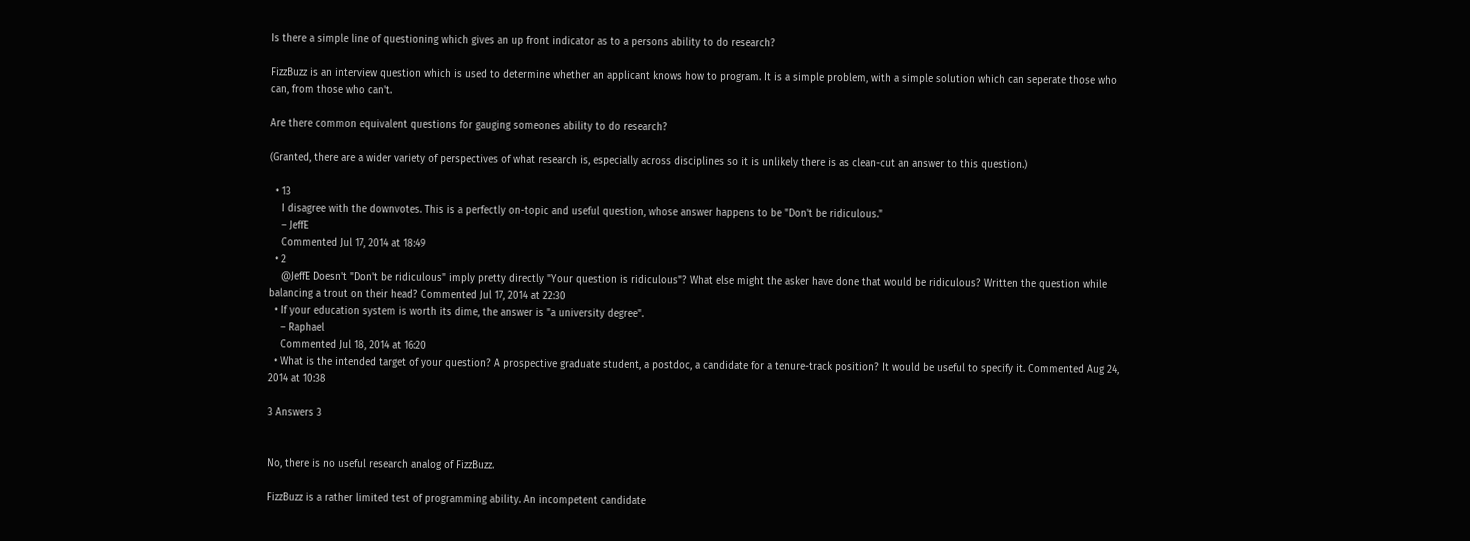Is there a simple line of questioning which gives an up front indicator as to a persons ability to do research?

FizzBuzz is an interview question which is used to determine whether an applicant knows how to program. It is a simple problem, with a simple solution which can seperate those who can, from those who can't.

Are there common equivalent questions for gauging someones ability to do research?

(Granted, there are a wider variety of perspectives of what research is, especially across disciplines so it is unlikely there is as clean-cut an answer to this question.)

  • 13
    I disagree with the downvotes. This is a perfectly on-topic and useful question, whose answer happens to be "Don't be ridiculous."
    – JeffE
    Commented Jul 17, 2014 at 18:49
  • 2
    @JeffE Doesn't "Don't be ridiculous" imply pretty directly "Your question is ridiculous"? What else might the asker have done that would be ridiculous? Written the question while balancing a trout on their head? Commented Jul 17, 2014 at 22:30
  • If your education system is worth its dime, the answer is "a university degree".
    – Raphael
    Commented Jul 18, 2014 at 16:20
  • What is the intended target of your question? A prospective graduate student, a postdoc, a candidate for a tenure-track position? It would be useful to specify it. Commented Aug 24, 2014 at 10:38

3 Answers 3


No, there is no useful research analog of FizzBuzz.

FizzBuzz is a rather limited test of programming ability. An incompetent candidate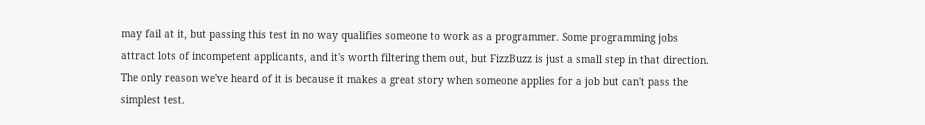may fail at it, but passing this test in no way qualifies someone to work as a programmer. Some programming jobs attract lots of incompetent applicants, and it's worth filtering them out, but FizzBuzz is just a small step in that direction. The only reason we've heard of it is because it makes a great story when someone applies for a job but can't pass the simplest test.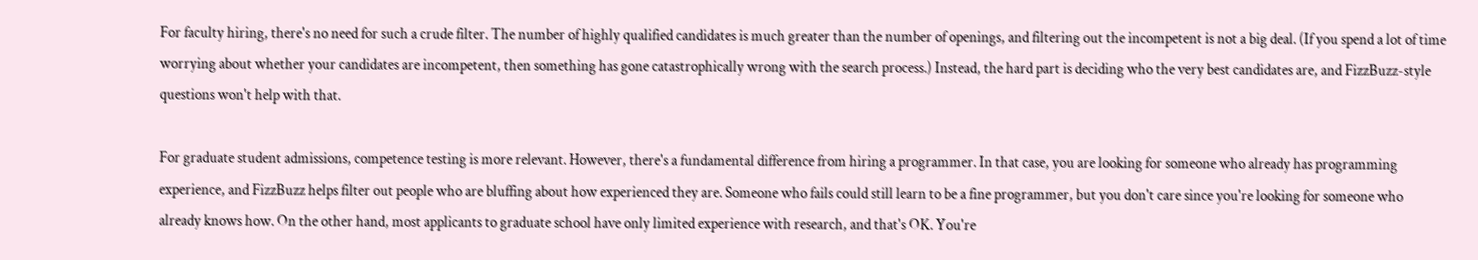For faculty hiring, there's no need for such a crude filter. The number of highly qualified candidates is much greater than the number of openings, and filtering out the incompetent is not a big deal. (If you spend a lot of time worrying about whether your candidates are incompetent, then something has gone catastrophically wrong with the search process.) Instead, the hard part is deciding who the very best candidates are, and FizzBuzz-style questions won't help with that.

For graduate student admissions, competence testing is more relevant. However, there's a fundamental difference from hiring a programmer. In that case, you are looking for someone who already has programming experience, and FizzBuzz helps filter out people who are bluffing about how experienced they are. Someone who fails could still learn to be a fine programmer, but you don't care since you're looking for someone who already knows how. On the other hand, most applicants to graduate school have only limited experience with research, and that's OK. You're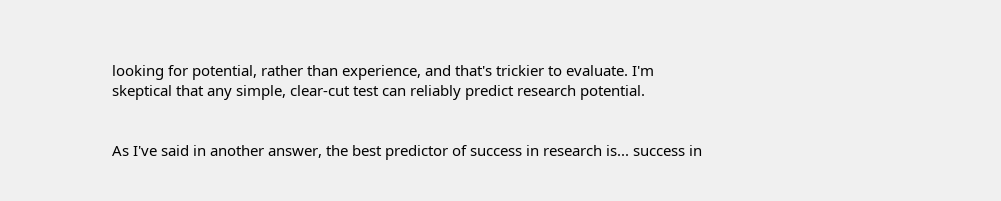looking for potential, rather than experience, and that's trickier to evaluate. I'm skeptical that any simple, clear-cut test can reliably predict research potential.


As I've said in another answer, the best predictor of success in research is... success in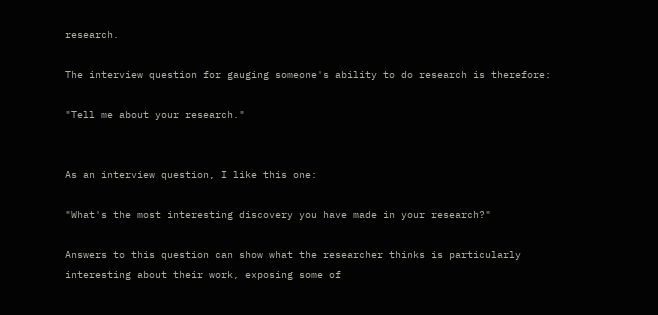research.

The interview question for gauging someone's ability to do research is therefore:

"Tell me about your research."


As an interview question, I like this one:

"What's the most interesting discovery you have made in your research?"

Answers to this question can show what the researcher thinks is particularly interesting about their work, exposing some of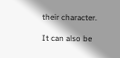their character.

It can also be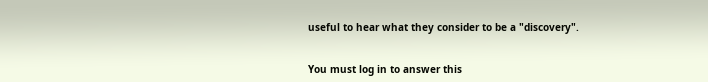useful to hear what they consider to be a "discovery".


You must log in to answer this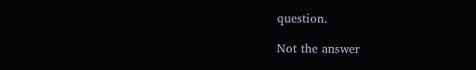question.

Not the answer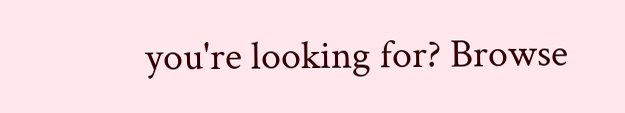you're looking for? Browse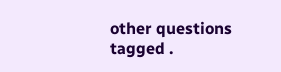other questions tagged .